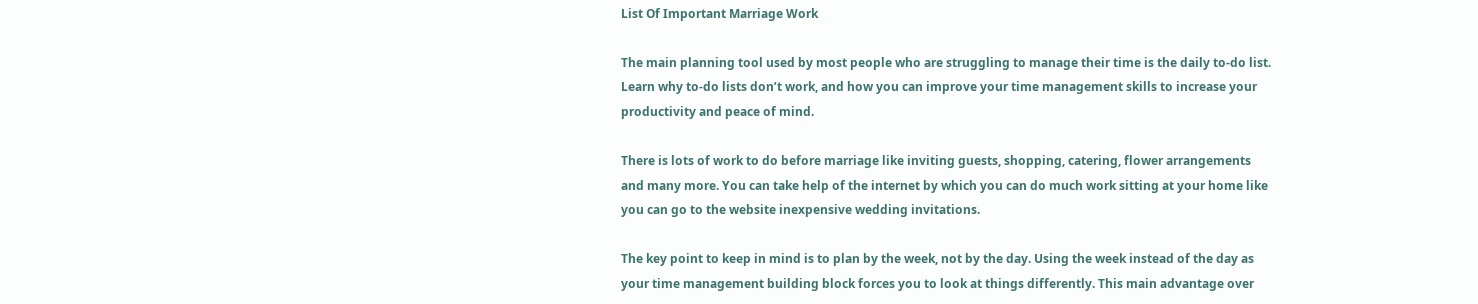List Of Important Marriage Work

The main planning tool used by most people who are struggling to manage their time is the daily to-do list. Learn why to-do lists don’t work, and how you can improve your time management skills to increase your productivity and peace of mind.

There is lots of work to do before marriage like inviting guests, shopping, catering, flower arrangements and many more. You can take help of the internet by which you can do much work sitting at your home like you can go to the website inexpensive wedding invitations.

The key point to keep in mind is to plan by the week, not by the day. Using the week instead of the day as your time management building block forces you to look at things differently. This main advantage over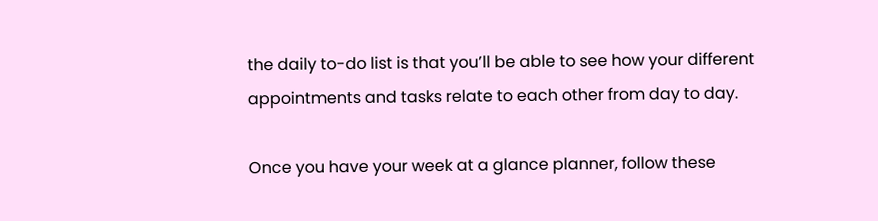the daily to-do list is that you’ll be able to see how your different appointments and tasks relate to each other from day to day.

Once you have your week at a glance planner, follow these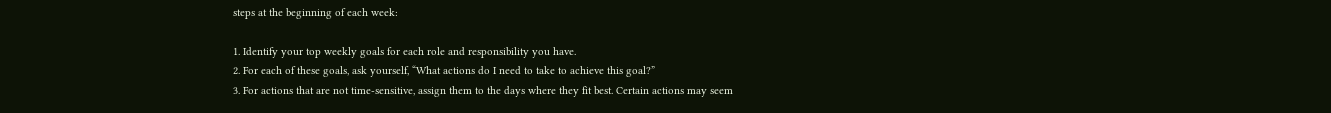steps at the beginning of each week:

1. Identify your top weekly goals for each role and responsibility you have.
2. For each of these goals, ask yourself, “What actions do I need to take to achieve this goal?”
3. For actions that are not time-sensitive, assign them to the days where they fit best. Certain actions may seem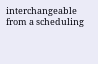interchangeable from a scheduling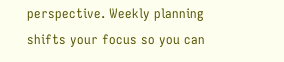perspective. Weekly planning shifts your focus so you can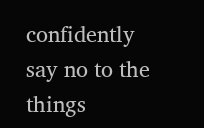confidently say no to the things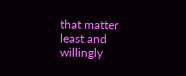that matter least and willingly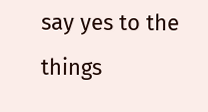say yes to the things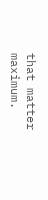that matter maximum.